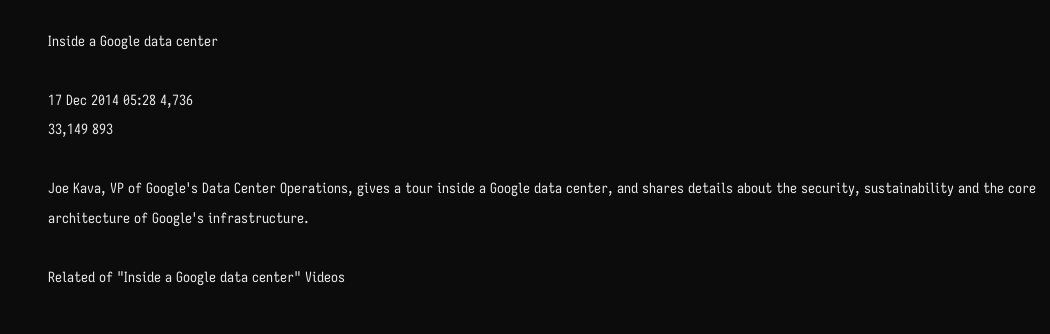Inside a Google data center

17 Dec 2014 05:28 4,736
33,149 893

Joe Kava, VP of Google's Data Center Operations, gives a tour inside a Google data center, and shares details about the security, sustainability and the core architecture of Google's infrastructure.

Related of "Inside a Google data center" Videos